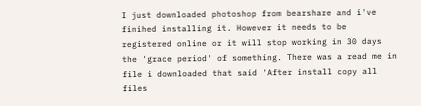I just downloaded photoshop from bearshare and i've finihed installing it. However it needs to be registered online or it will stop working in 30 days the 'grace period' of something. There was a read me in file i downloaded that said 'After install copy all files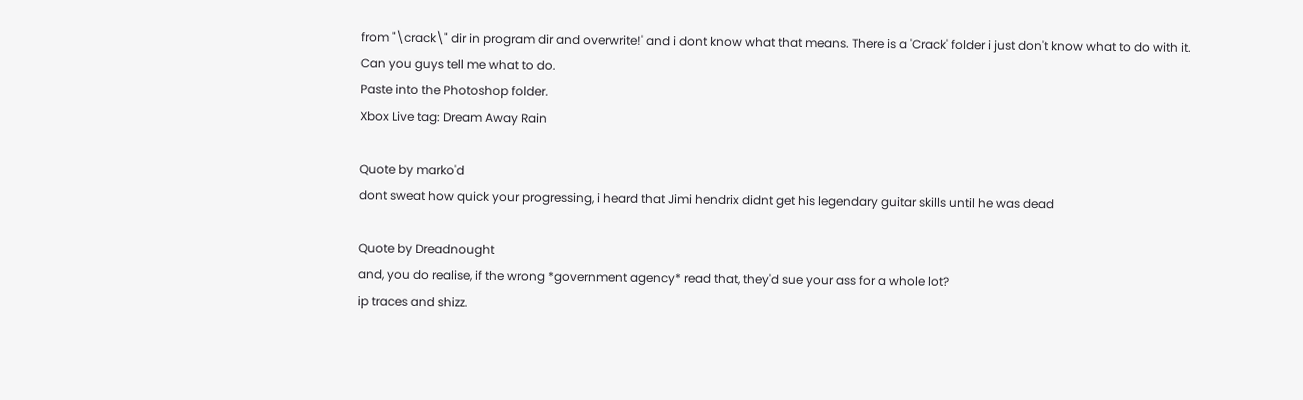from "\crack\" dir in program dir and overwrite!' and i dont know what that means. There is a 'Crack' folder i just don't know what to do with it.
Can you guys tell me what to do.
Paste into the Photoshop folder.
Xbox Live tag: Dream Away Rain

Quote by marko'd
dont sweat how quick your progressing, i heard that Jimi hendrix didnt get his legendary guitar skills until he was dead

Quote by Dreadnought
and, you do realise, if the wrong *government agency* read that, they'd sue your ass for a whole lot?
ip traces and shizz.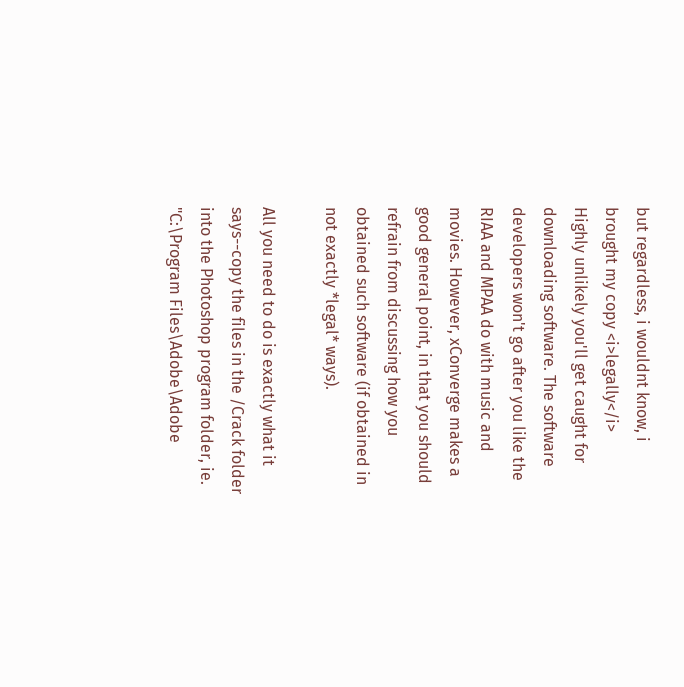but regardless, i wouldnt know, i brought my copy <i>legally</i>
Highly unlikely you'll get caught for downloading software. The software developers won't go after you like the RIAA and MPAA do with music and movies. However, xConverge makes a good general point, in that you should refrain from discussing how you obtained such software (if obtained in not exactly *legal* ways).

All you need to do is exactly what it says--copy the files in the /Crack folder into the Photoshop program folder, ie. "C:\Program Files\Adobe\Adobe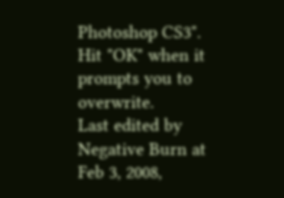Photoshop CS3". Hit "OK" when it prompts you to overwrite.
Last edited by Negative Burn at Feb 3, 2008,